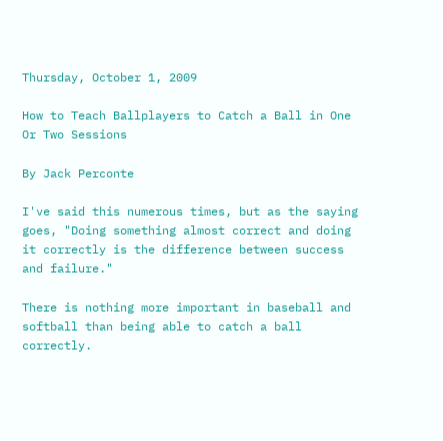Thursday, October 1, 2009

How to Teach Ballplayers to Catch a Ball in One Or Two Sessions

By Jack Perconte

I've said this numerous times, but as the saying goes, "Doing something almost correct and doing it correctly is the difference between success and failure."

There is nothing more important in baseball and softball than being able to catch a ball correctly.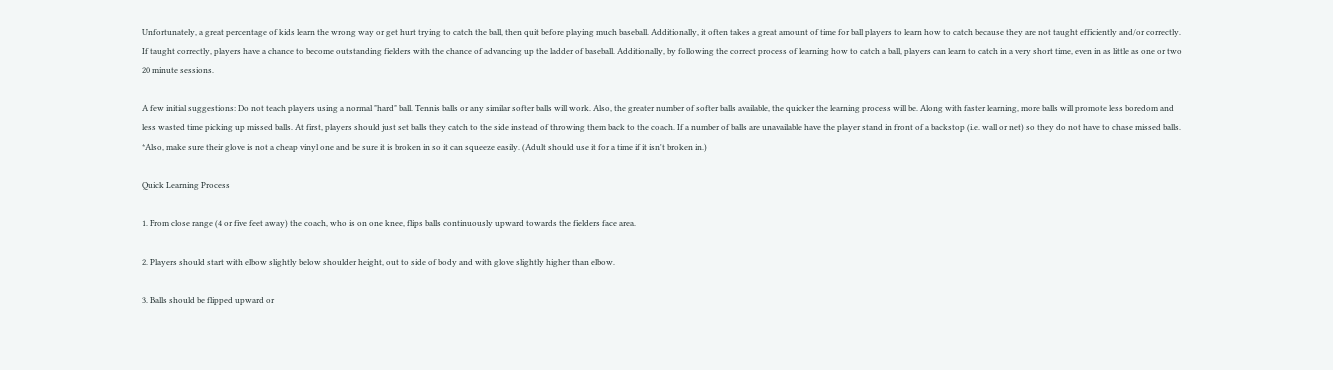Unfortunately, a great percentage of kids learn the wrong way or get hurt trying to catch the ball, then quit before playing much baseball. Additionally, it often takes a great amount of time for ball players to learn how to catch because they are not taught efficiently and/or correctly. If taught correctly, players have a chance to become outstanding fielders with the chance of advancing up the ladder of baseball. Additionally, by following the correct process of learning how to catch a ball, players can learn to catch in a very short time, even in as little as one or two 20 minute sessions.

A few initial suggestions: Do not teach players using a normal "hard" ball. Tennis balls or any similar softer balls will work. Also, the greater number of softer balls available, the quicker the learning process will be. Along with faster learning, more balls will promote less boredom and less wasted time picking up missed balls. At first, players should just set balls they catch to the side instead of throwing them back to the coach. If a number of balls are unavailable have the player stand in front of a backstop (i.e. wall or net) so they do not have to chase missed balls.
*Also, make sure their glove is not a cheap vinyl one and be sure it is broken in so it can squeeze easily. (Adult should use it for a time if it isn't broken in.)

Quick Learning Process

1. From close range (4 or five feet away) the coach, who is on one knee, flips balls continuously upward towards the fielders face area.

2. Players should start with elbow slightly below shoulder height, out to side of body and with glove slightly higher than elbow.

3. Balls should be flipped upward or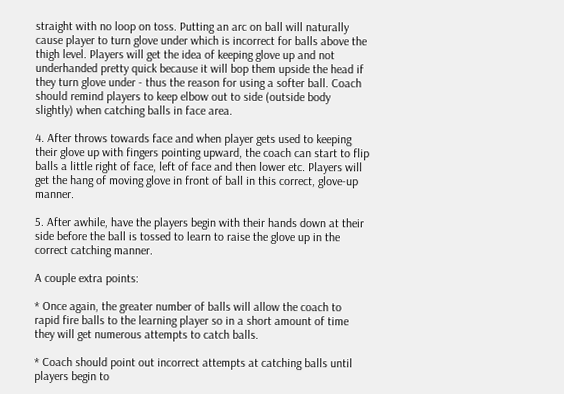straight with no loop on toss. Putting an arc on ball will naturally cause player to turn glove under which is incorrect for balls above the thigh level. Players will get the idea of keeping glove up and not underhanded pretty quick because it will bop them upside the head if they turn glove under - thus the reason for using a softer ball. Coach should remind players to keep elbow out to side (outside body slightly) when catching balls in face area.

4. After throws towards face and when player gets used to keeping their glove up with fingers pointing upward, the coach can start to flip balls a little right of face, left of face and then lower etc. Players will get the hang of moving glove in front of ball in this correct, glove-up manner.

5. After awhile, have the players begin with their hands down at their side before the ball is tossed to learn to raise the glove up in the correct catching manner.

A couple extra points:

* Once again, the greater number of balls will allow the coach to rapid fire balls to the learning player so in a short amount of time they will get numerous attempts to catch balls.

* Coach should point out incorrect attempts at catching balls until players begin to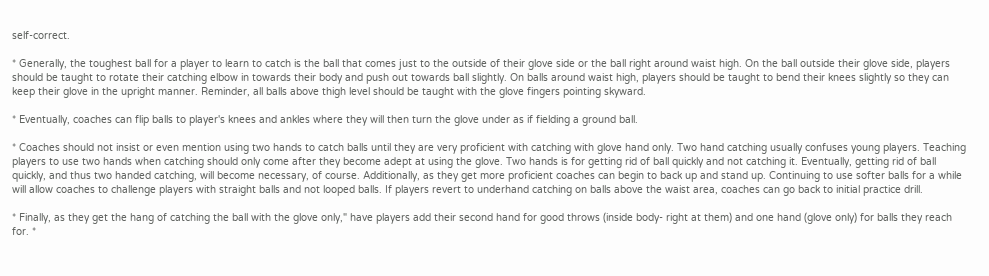self-correct.

* Generally, the toughest ball for a player to learn to catch is the ball that comes just to the outside of their glove side or the ball right around waist high. On the ball outside their glove side, players should be taught to rotate their catching elbow in towards their body and push out towards ball slightly. On balls around waist high, players should be taught to bend their knees slightly so they can keep their glove in the upright manner. Reminder, all balls above thigh level should be taught with the glove fingers pointing skyward.

* Eventually, coaches can flip balls to player's knees and ankles where they will then turn the glove under as if fielding a ground ball.

* Coaches should not insist or even mention using two hands to catch balls until they are very proficient with catching with glove hand only. Two hand catching usually confuses young players. Teaching players to use two hands when catching should only come after they become adept at using the glove. Two hands is for getting rid of ball quickly and not catching it. Eventually, getting rid of ball quickly, and thus two handed catching, will become necessary, of course. Additionally, as they get more proficient coaches can begin to back up and stand up. Continuing to use softer balls for a while will allow coaches to challenge players with straight balls and not looped balls. If players revert to underhand catching on balls above the waist area, coaches can go back to initial practice drill.

* Finally, as they get the hang of catching the ball with the glove only," have players add their second hand for good throws (inside body- right at them) and one hand (glove only) for balls they reach for. *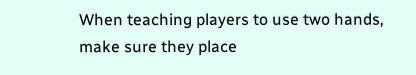When teaching players to use two hands, make sure they place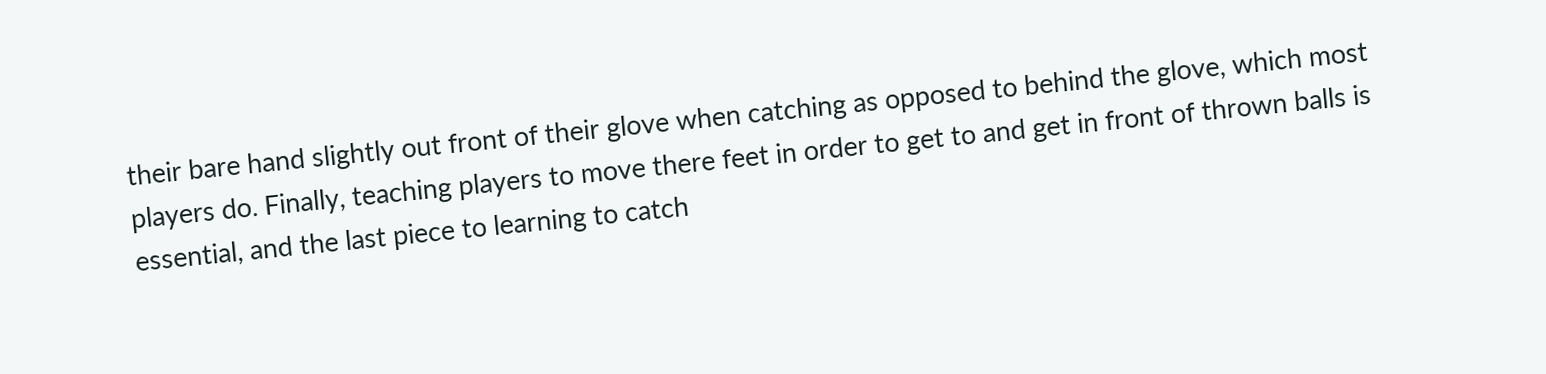their bare hand slightly out front of their glove when catching as opposed to behind the glove, which most players do. Finally, teaching players to move there feet in order to get to and get in front of thrown balls is essential, and the last piece to learning to catch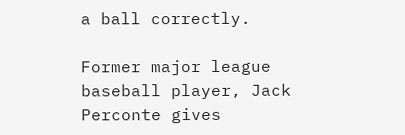a ball correctly.

Former major league baseball player, Jack Perconte gives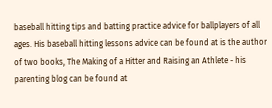baseball hitting tips and batting practice advice for ballplayers of all ages. His baseball hitting lessons advice can be found at is the author of two books, The Making of a Hitter and Raising an Athlete - his parenting blog can be found at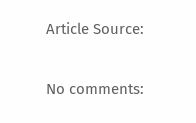Article Source:

No comments: